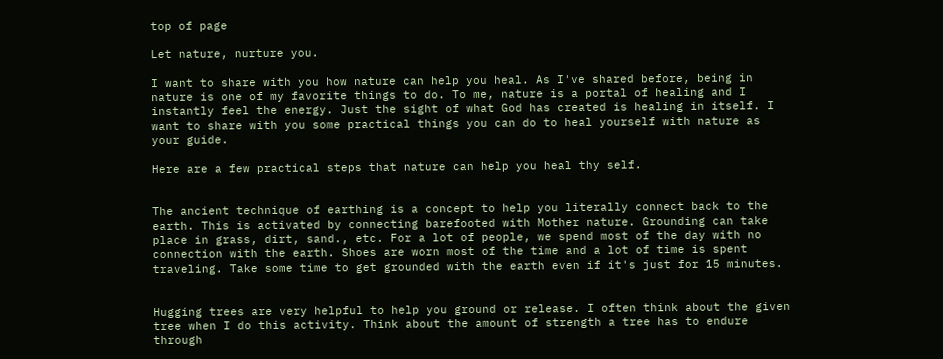top of page

Let nature, nurture you.

I want to share with you how nature can help you heal. As I've shared before, being in nature is one of my favorite things to do. To me, nature is a portal of healing and I instantly feel the energy. Just the sight of what God has created is healing in itself. I want to share with you some practical things you can do to heal yourself with nature as your guide.

Here are a few practical steps that nature can help you heal thy self.


The ancient technique of earthing is a concept to help you literally connect back to the earth. This is activated by connecting barefooted with Mother nature. Grounding can take place in grass, dirt, sand., etc. For a lot of people, we spend most of the day with no connection with the earth. Shoes are worn most of the time and a lot of time is spent traveling. Take some time to get grounded with the earth even if it's just for 15 minutes.


Hugging trees are very helpful to help you ground or release. I often think about the given tree when I do this activity. Think about the amount of strength a tree has to endure through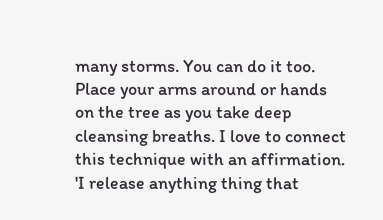many storms. You can do it too. Place your arms around or hands on the tree as you take deep cleansing breaths. I love to connect this technique with an affirmation. 'I release anything thing that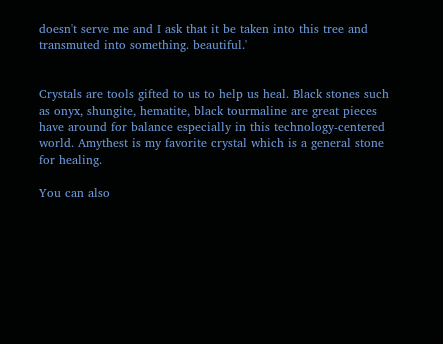doesn't serve me and I ask that it be taken into this tree and transmuted into something. beautiful.'


Crystals are tools gifted to us to help us heal. Black stones such as onyx, shungite, hematite, black tourmaline are great pieces have around for balance especially in this technology-centered world. Amythest is my favorite crystal which is a general stone for healing.

You can also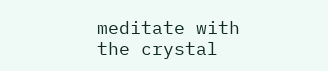meditate with the crystal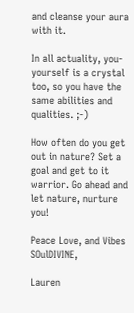and cleanse your aura with it.

In all actuality, you-yourself is a crystal too, so you have the same abilities and qualities. ;-)

How often do you get out in nature? Set a goal and get to it warrior. Go ahead and let nature, nurture you!

Peace Love, and Vibes SOulDIVINE,

Lauren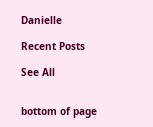Danielle

Recent Posts

See All


bottom of page